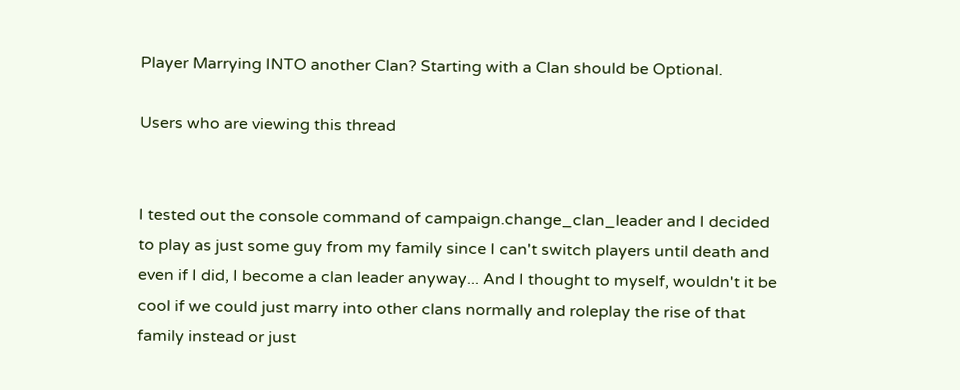Player Marrying INTO another Clan? Starting with a Clan should be Optional.

Users who are viewing this thread


I tested out the console command of campaign.change_clan_leader and I decided to play as just some guy from my family since I can't switch players until death and even if I did, I become a clan leader anyway... And I thought to myself, wouldn't it be cool if we could just marry into other clans normally and roleplay the rise of that family instead or just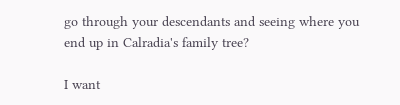go through your descendants and seeing where you end up in Calradia's family tree?

I want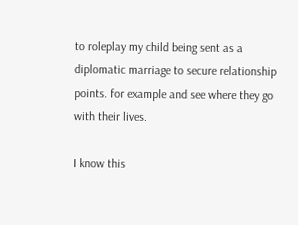to roleplay my child being sent as a diplomatic marriage to secure relationship points. for example and see where they go with their lives.

I know this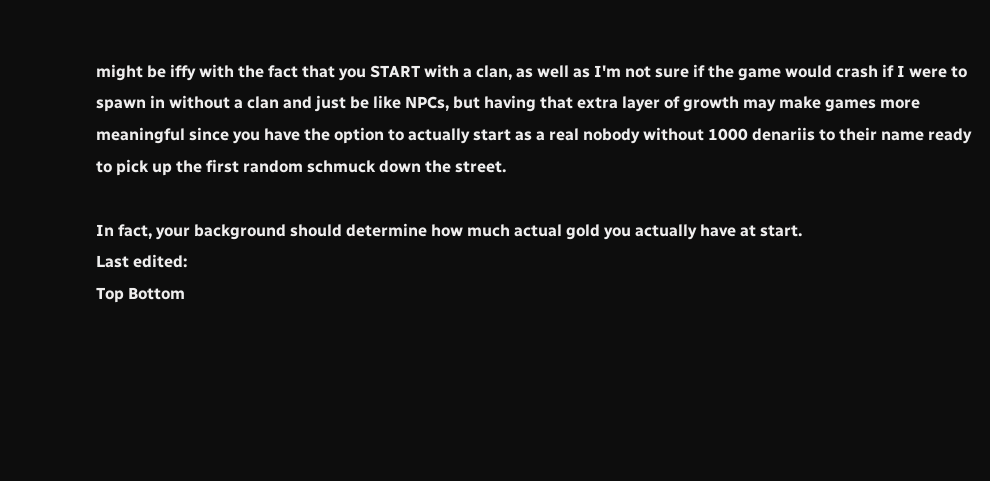might be iffy with the fact that you START with a clan, as well as I'm not sure if the game would crash if I were to spawn in without a clan and just be like NPCs, but having that extra layer of growth may make games more meaningful since you have the option to actually start as a real nobody without 1000 denariis to their name ready to pick up the first random schmuck down the street.

In fact, your background should determine how much actual gold you actually have at start.
Last edited:
Top Bottom